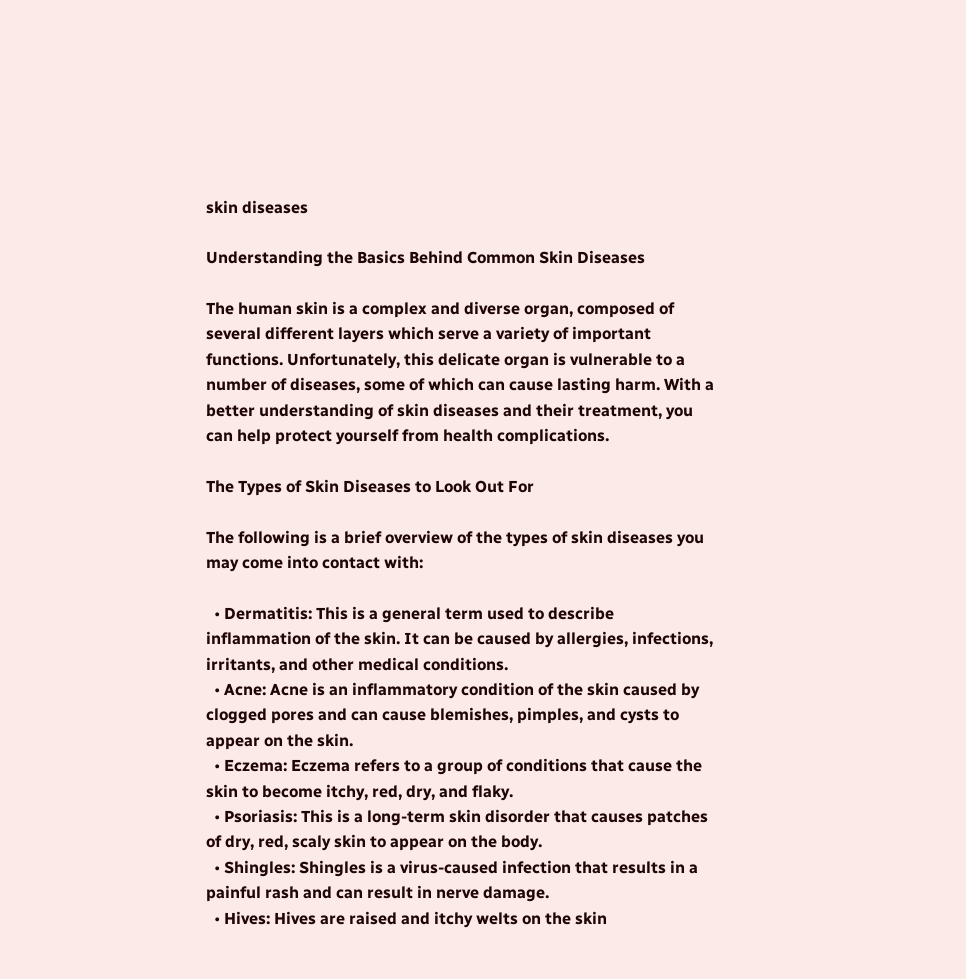skin diseases

Understanding the Basics Behind Common Skin Diseases

The human skin is a complex and diverse organ, composed of several different layers which serve a variety of important functions. Unfortunately, this delicate organ is vulnerable to a number of diseases, some of which can cause lasting harm. With a better understanding of skin diseases and their treatment, you can help protect yourself from health complications.

The Types of Skin Diseases to Look Out For

The following is a brief overview of the types of skin diseases you may come into contact with:

  • Dermatitis: This is a general term used to describe inflammation of the skin. It can be caused by allergies, infections, irritants, and other medical conditions.
  • Acne: Acne is an inflammatory condition of the skin caused by clogged pores and can cause blemishes, pimples, and cysts to appear on the skin.
  • Eczema: Eczema refers to a group of conditions that cause the skin to become itchy, red, dry, and flaky.
  • Psoriasis: This is a long-term skin disorder that causes patches of dry, red, scaly skin to appear on the body.
  • Shingles: Shingles is a virus-caused infection that results in a painful rash and can result in nerve damage.
  • Hives: Hives are raised and itchy welts on the skin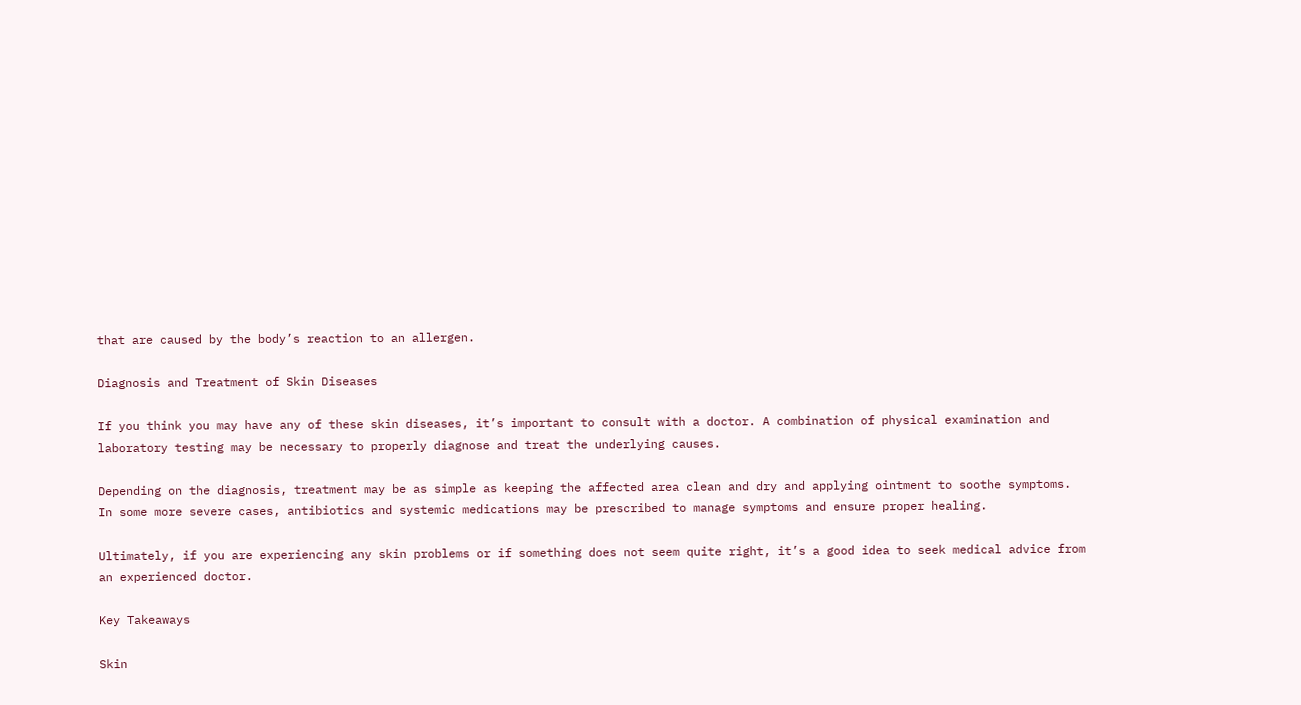that are caused by the body’s reaction to an allergen.

Diagnosis and Treatment of Skin Diseases

If you think you may have any of these skin diseases, it’s important to consult with a doctor. A combination of physical examination and laboratory testing may be necessary to properly diagnose and treat the underlying causes.

Depending on the diagnosis, treatment may be as simple as keeping the affected area clean and dry and applying ointment to soothe symptoms. In some more severe cases, antibiotics and systemic medications may be prescribed to manage symptoms and ensure proper healing.

Ultimately, if you are experiencing any skin problems or if something does not seem quite right, it’s a good idea to seek medical advice from an experienced doctor.

Key Takeaways

Skin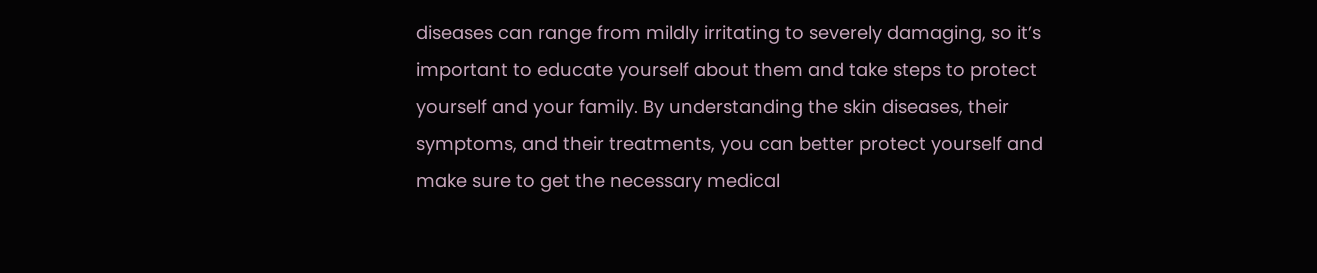diseases can range from mildly irritating to severely damaging, so it’s important to educate yourself about them and take steps to protect yourself and your family. By understanding the skin diseases, their symptoms, and their treatments, you can better protect yourself and make sure to get the necessary medical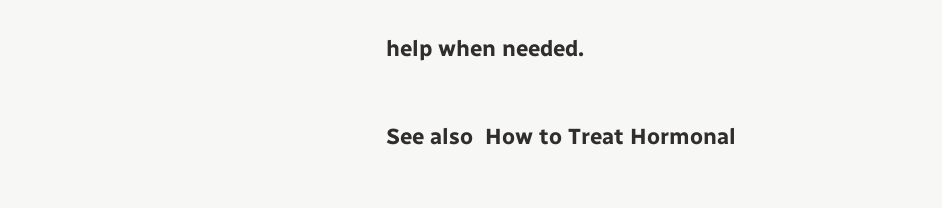help when needed.

See also  How to Treat Hormonal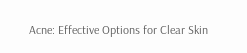Acne: Effective Options for Clear Skin